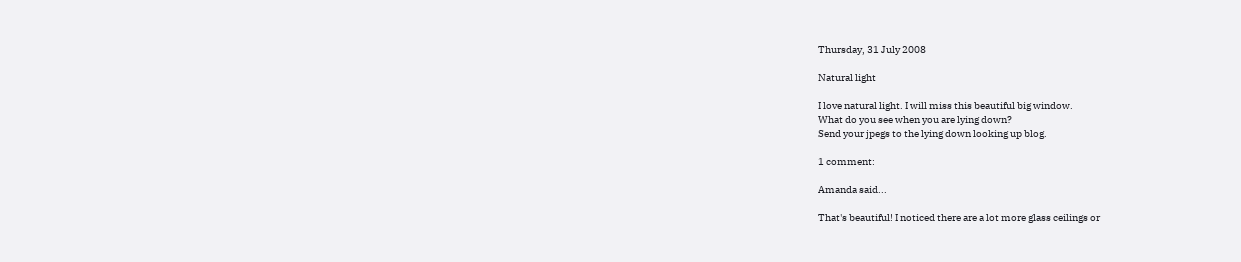Thursday, 31 July 2008

Natural light

I love natural light. I will miss this beautiful big window.
What do you see when you are lying down?
Send your jpegs to the lying down looking up blog.

1 comment:

Amanda said...

That's beautiful! I noticed there are a lot more glass ceilings or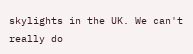skylights in the UK. We can't really do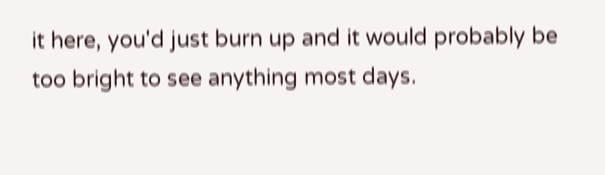it here, you'd just burn up and it would probably be too bright to see anything most days.